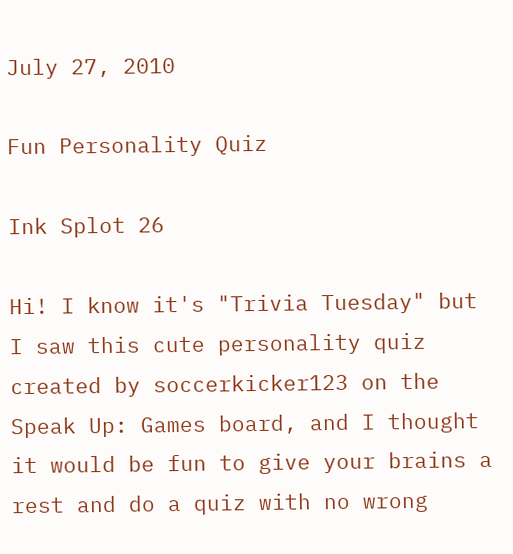July 27, 2010

Fun Personality Quiz

Ink Splot 26

Hi! I know it's "Trivia Tuesday" but I saw this cute personality quiz created by soccerkicker123 on the Speak Up: Games board, and I thought it would be fun to give your brains a rest and do a quiz with no wrong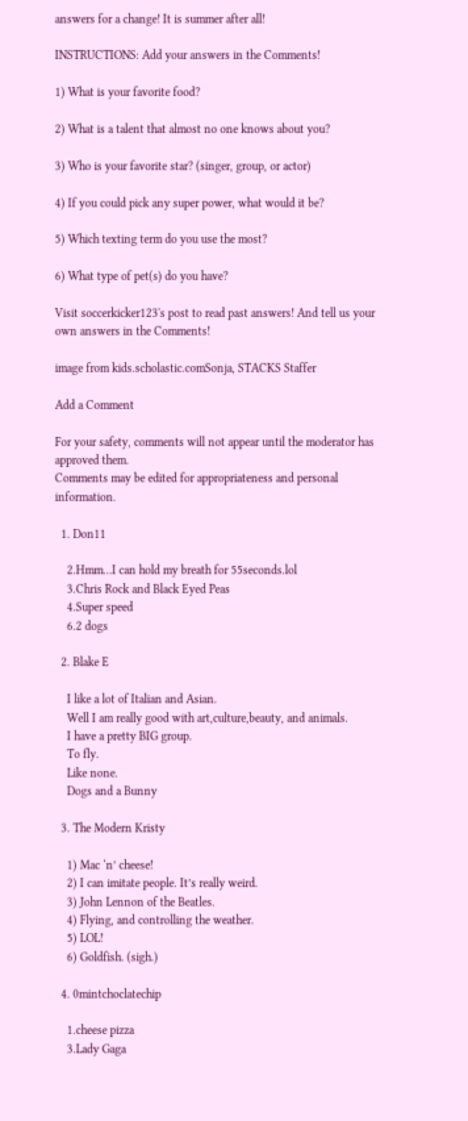answers for a change! It is summer after all!

INSTRUCTIONS: Add your answers in the Comments!

1) What is your favorite food?

2) What is a talent that almost no one knows about you?

3) Who is your favorite star? (singer, group, or actor)

4) If you could pick any super power, what would it be?

5) Which texting term do you use the most?

6) What type of pet(s) do you have?

Visit soccerkicker123's post to read past answers! And tell us your own answers in the Comments!

image from kids.scholastic.comSonja, STACKS Staffer

Add a Comment

For your safety, comments will not appear until the moderator has approved them.
Comments may be edited for appropriateness and personal information.

  1. Don11

    2.Hmm…I can hold my breath for 55seconds.lol
    3.Chris Rock and Black Eyed Peas
    4.Super speed
    6.2 dogs

  2. Blake E

    I like a lot of Italian and Asian.
    Well I am really good with art,culture,beauty, and animals.
    I have a pretty BIG group.
    To fly.
    Like none.
    Dogs and a Bunny

  3. The Modern Kristy

    1) Mac ‘n’ cheese!
    2) I can imitate people. It’s really weird.
    3) John Lennon of the Beatles.
    4) Flying, and controlling the weather.
    5) LOL!
    6) Goldfish. (sigh.)

  4. 0mintchoclatechip

    1.cheese pizza
    3.Lady Gaga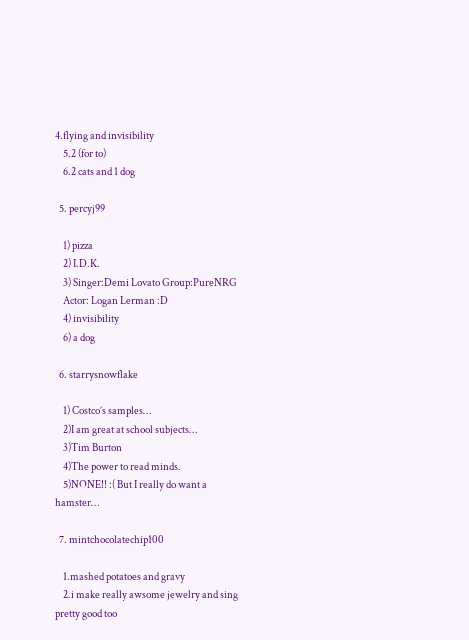4.flying and invisibility
    5.2 (for to)
    6.2 cats and 1 dog

  5. percyj99

    1) pizza
    2) I.D.K.
    3) Singer:Demi Lovato Group:PureNRG
    Actor: Logan Lerman :D
    4) invisibility
    6) a dog

  6. starrysnowflake

    1) Costco’s samples…
    2)I am great at school subjects…
    3)Tim Burton
    4)The power to read minds.
    5)NONE!! :( But I really do want a hamster…

  7. mintchocolatechip100

    1.mashed potatoes and gravy
    2.i make really awsome jewelry and sing pretty good too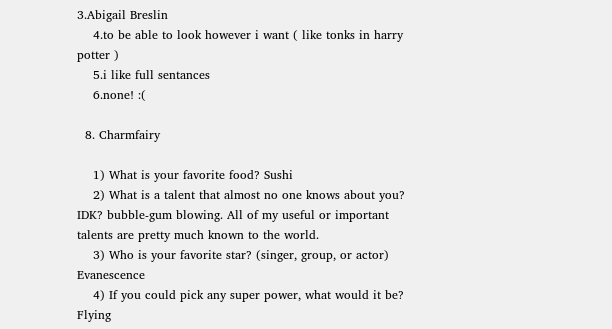3.Abigail Breslin
    4.to be able to look however i want ( like tonks in harry potter )
    5.i like full sentances
    6.none! :(

  8. Charmfairy

    1) What is your favorite food? Sushi
    2) What is a talent that almost no one knows about you? IDK? bubble-gum blowing. All of my useful or important talents are pretty much known to the world.
    3) Who is your favorite star? (singer, group, or actor) Evanescence
    4) If you could pick any super power, what would it be? Flying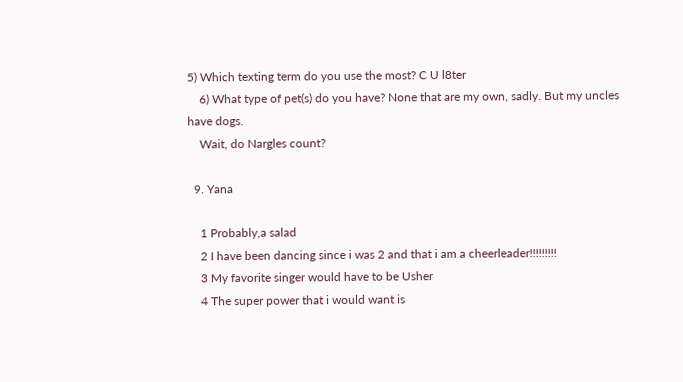5) Which texting term do you use the most? C U l8ter
    6) What type of pet(s) do you have? None that are my own, sadly. But my uncles have dogs.
    Wait, do Nargles count?

  9. Yana

    1 Probably,a salad
    2 I have been dancing since i was 2 and that i am a cheerleader!!!!!!!!!
    3 My favorite singer would have to be Usher
    4 The super power that i would want is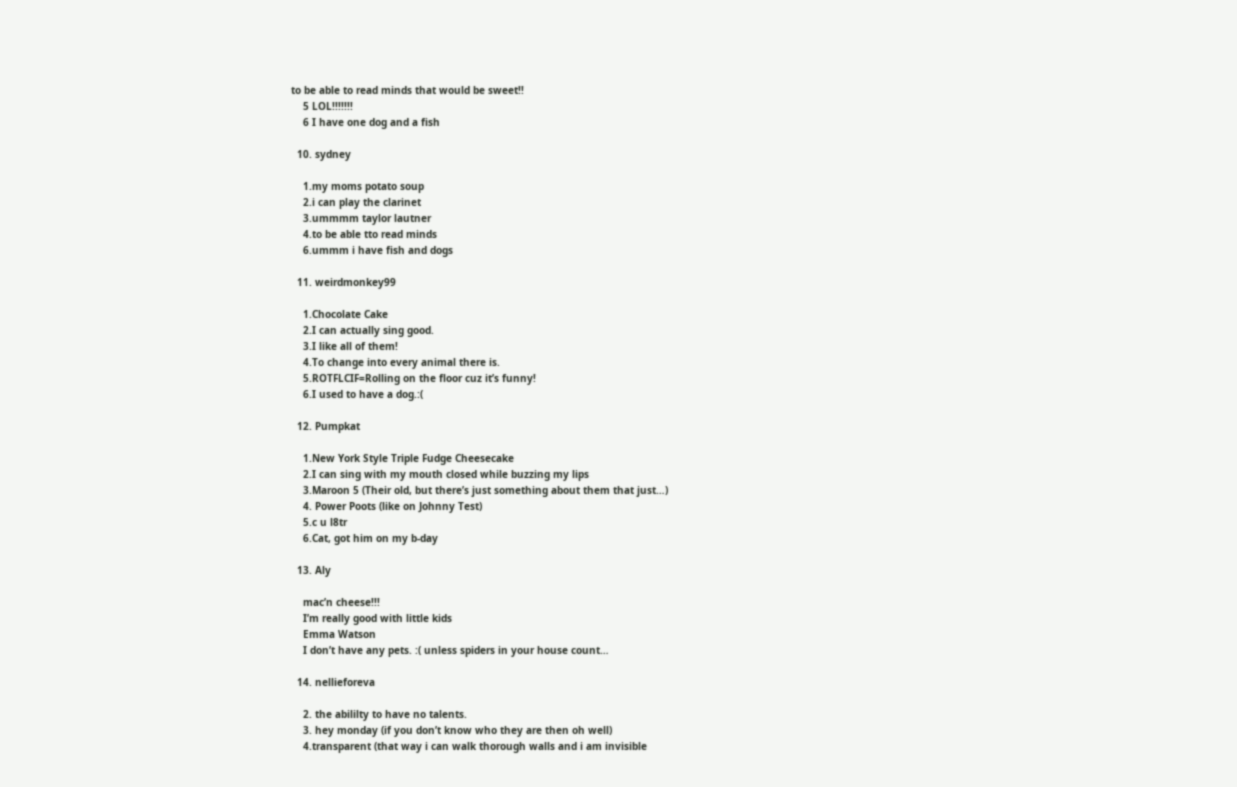to be able to read minds that would be sweet!!
    5 LOL!!!!!!!
    6 I have one dog and a fish

  10. sydney

    1.my moms potato soup
    2.i can play the clarinet
    3.ummmm taylor lautner
    4.to be able tto read minds
    6.ummm i have fish and dogs

  11. weirdmonkey99

    1.Chocolate Cake
    2.I can actually sing good.
    3.I like all of them!
    4.To change into every animal there is.
    5.ROTFLCIF=Rolling on the floor cuz it’s funny!
    6.I used to have a dog.:(

  12. Pumpkat

    1.New York Style Triple Fudge Cheesecake
    2.I can sing with my mouth closed while buzzing my lips
    3.Maroon 5 (Their old, but there’s just something about them that just…)
    4. Power Poots (like on Johnny Test)
    5.c u l8tr
    6.Cat, got him on my b-day

  13. Aly

    mac’n cheese!!!
    I’m really good with little kids
    Emma Watson
    I don’t have any pets. :( unless spiders in your house count…

  14. nellieforeva

    2. the abililty to have no talents.
    3. hey monday (if you don’t know who they are then oh well)
    4.transparent (that way i can walk thorough walls and i am invisible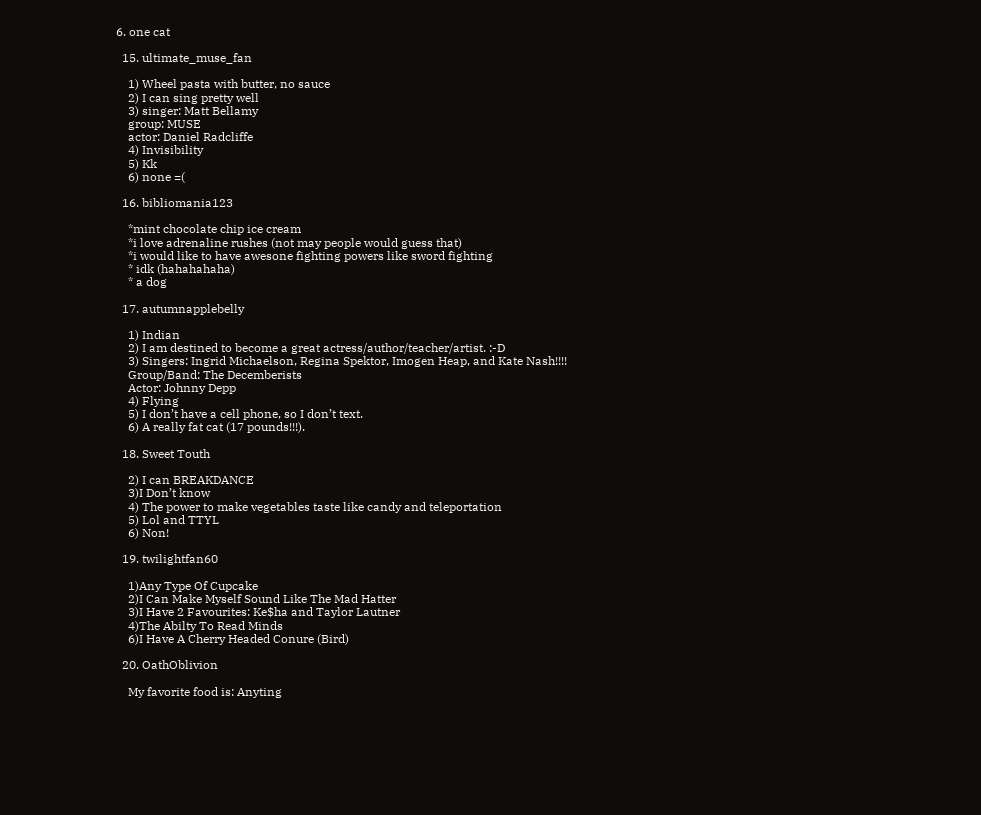6. one cat

  15. ultimate_muse_fan

    1) Wheel pasta with butter, no sauce
    2) I can sing pretty well
    3) singer: Matt Bellamy
    group: MUSE
    actor: Daniel Radcliffe
    4) Invisibility
    5) Kk
    6) none =(

  16. bibliomania123

    *mint chocolate chip ice cream
    *i love adrenaline rushes (not may people would guess that)
    *i would like to have awesone fighting powers like sword fighting
    * idk (hahahahaha)
    * a dog

  17. autumnapplebelly

    1) Indian
    2) I am destined to become a great actress/author/teacher/artist. :-D
    3) Singers: Ingrid Michaelson, Regina Spektor, Imogen Heap, and Kate Nash!!!!
    Group/Band: The Decemberists
    Actor: Johnny Depp
    4) Flying
    5) I don’t have a cell phone, so I don’t text.
    6) A really fat cat (17 pounds!!!).

  18. Sweet Touth

    2) I can BREAKDANCE
    3)I Don’t know
    4) The power to make vegetables taste like candy and teleportation
    5) Lol and TTYL
    6) Non!

  19. twilightfan60

    1)Any Type Of Cupcake
    2)I Can Make Myself Sound Like The Mad Hatter
    3)I Have 2 Favourites: Ke$ha and Taylor Lautner
    4)The Abilty To Read Minds
    6)I Have A Cherry Headed Conure (Bird)

  20. OathOblivion

    My favorite food is: Anyting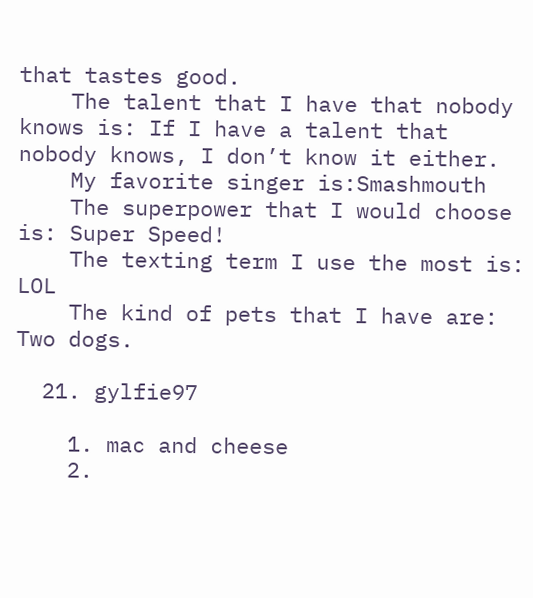that tastes good.
    The talent that I have that nobody knows is: If I have a talent that nobody knows, I don’t know it either.
    My favorite singer is:Smashmouth
    The superpower that I would choose is: Super Speed!
    The texting term I use the most is: LOL
    The kind of pets that I have are: Two dogs.

  21. gylfie97

    1. mac and cheese
    2.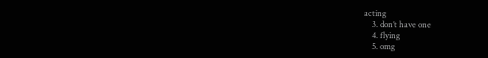acting
    3. don’t have one
    4. flying
    5. omg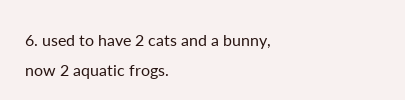6. used to have 2 cats and a bunny, now 2 aquatic frogs.